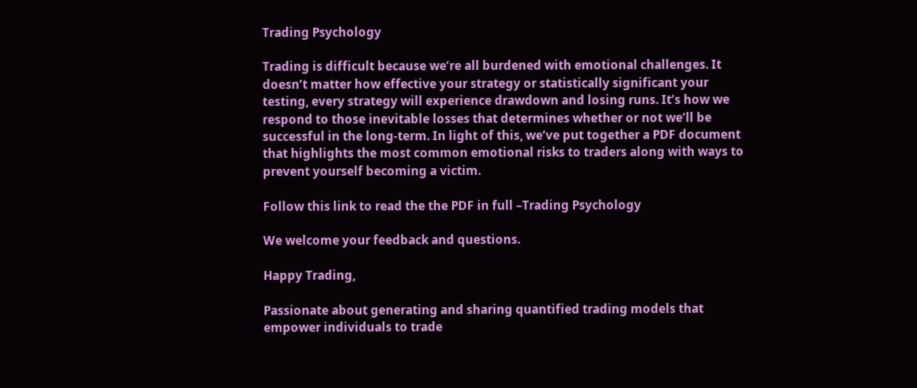Trading Psychology

Trading is difficult because we’re all burdened with emotional challenges. It doesn’t matter how effective your strategy or statistically significant your testing, every strategy will experience drawdown and losing runs. It’s how we respond to those inevitable losses that determines whether or not we’ll be successful in the long-term. In light of this, we’ve put together a PDF document that highlights the most common emotional risks to traders along with ways to prevent yourself becoming a victim.

Follow this link to read the the PDF in full –Trading Psychology

We welcome your feedback and questions.

Happy Trading,

Passionate about generating and sharing quantified trading models that empower individuals to trade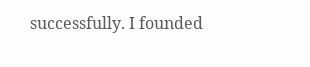successfully. I founded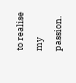to realise my passion.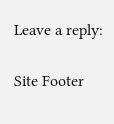Leave a reply:

Site Footer